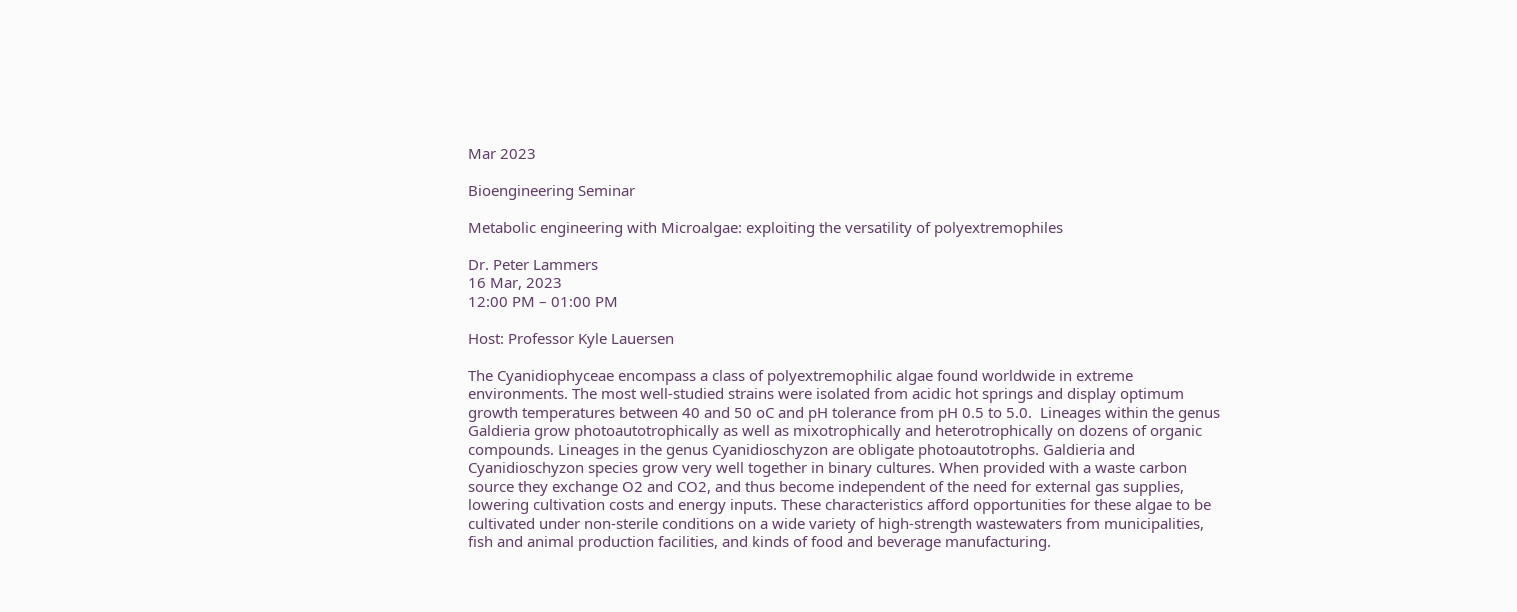Mar 2023

Bioengineering Seminar

Metabolic engineering with Microalgae: exploiting the versatility of polyextremophiles

Dr. Peter Lammers
16 Mar, 2023
12:00 PM – 01:00 PM

Host: Professor Kyle Lauersen

The Cyanidiophyceae encompass a class of polyextremophilic algae found worldwide in extreme environments. The most well-studied strains were isolated from acidic hot springs and display optimum growth temperatures between 40 and 50 oC and pH tolerance from pH 0.5 to 5.0.  Lineages within the genus Galdieria grow photoautotrophically as well as mixotrophically and heterotrophically on dozens of organic compounds. Lineages in the genus Cyanidioschyzon are obligate photoautotrophs. Galdieria and Cyanidioschyzon species grow very well together in binary cultures. When provided with a waste carbon source they exchange O2 and CO2, and thus become independent of the need for external gas supplies, lowering cultivation costs and energy inputs. These characteristics afford opportunities for these algae to be cultivated under non-sterile conditions on a wide variety of high-strength wastewaters from municipalities, fish and animal production facilities, and kinds of food and beverage manufacturing.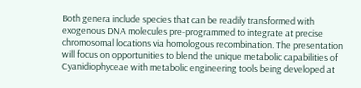Both genera include species that can be readily transformed with exogenous DNA molecules pre-programmed to integrate at precise chromosomal locations via homologous recombination. The presentation will focus on opportunities to blend the unique metabolic capabilities of Cyanidiophyceae with metabolic engineering tools being developed at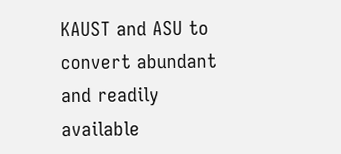KAUST and ASU to convert abundant and readily available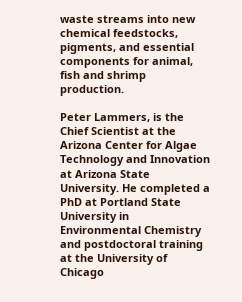waste streams into new chemical feedstocks, pigments, and essential components for animal, fish and shrimp production.

Peter Lammers, is the Chief Scientist at the Arizona Center for Algae Technology and Innovation at Arizona State University. He completed a PhD at Portland State University in Environmental Chemistry and postdoctoral training at the University of Chicago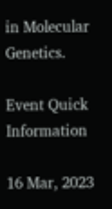in Molecular Genetics.

Event Quick Information

16 Mar, 2023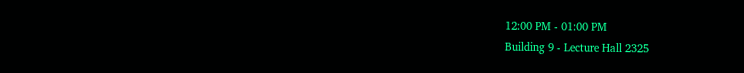12:00 PM - 01:00 PM
Building 9 - Lecture Hall 2325